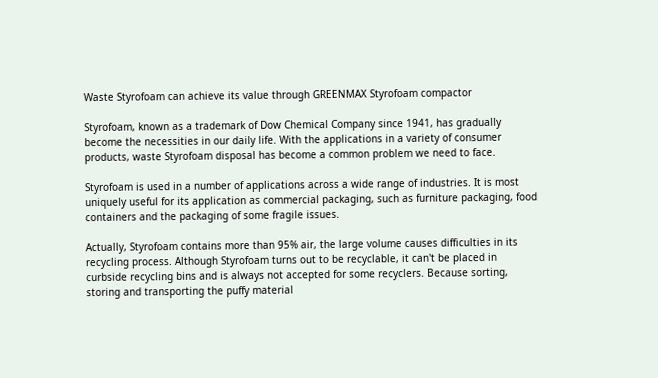Waste Styrofoam can achieve its value through GREENMAX Styrofoam compactor

Styrofoam, known as a trademark of Dow Chemical Company since 1941, has gradually become the necessities in our daily life. With the applications in a variety of consumer products, waste Styrofoam disposal has become a common problem we need to face.

Styrofoam is used in a number of applications across a wide range of industries. It is most uniquely useful for its application as commercial packaging, such as furniture packaging, food containers and the packaging of some fragile issues.

Actually, Styrofoam contains more than 95% air, the large volume causes difficulties in its recycling process. Although Styrofoam turns out to be recyclable, it can't be placed in curbside recycling bins and is always not accepted for some recyclers. Because sorting, storing and transporting the puffy material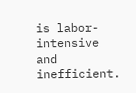is labor-intensive and inefficient.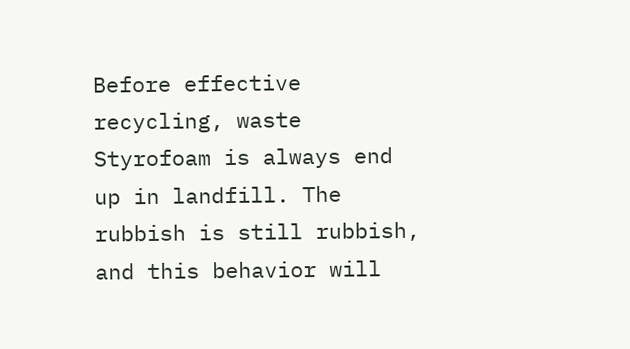Before effective recycling, waste Styrofoam is always end up in landfill. The rubbish is still rubbish, and this behavior will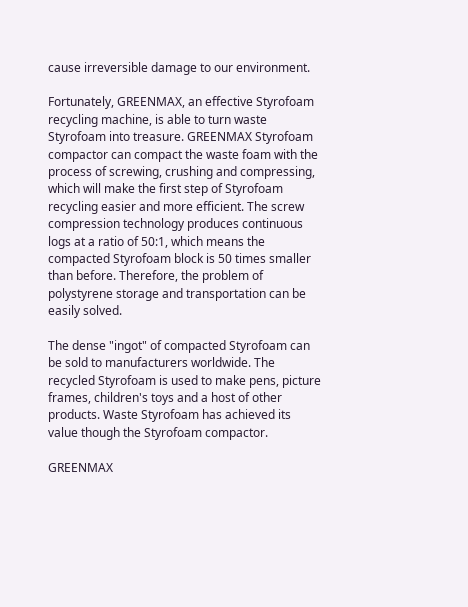cause irreversible damage to our environment.

Fortunately, GREENMAX, an effective Styrofoam recycling machine, is able to turn waste Styrofoam into treasure. GREENMAX Styrofoam compactor can compact the waste foam with the process of screwing, crushing and compressing, which will make the first step of Styrofoam recycling easier and more efficient. The screw compression technology produces continuous logs at a ratio of 50:1, which means the compacted Styrofoam block is 50 times smaller than before. Therefore, the problem of polystyrene storage and transportation can be easily solved.

The dense "ingot" of compacted Styrofoam can be sold to manufacturers worldwide. The recycled Styrofoam is used to make pens, picture frames, children's toys and a host of other products. Waste Styrofoam has achieved its value though the Styrofoam compactor.

GREENMAX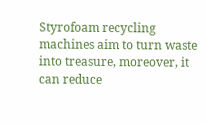Styrofoam recycling machines aim to turn waste into treasure, moreover, it can reduce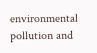environmental pollution and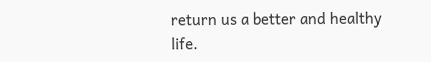return us a better and healthy life.